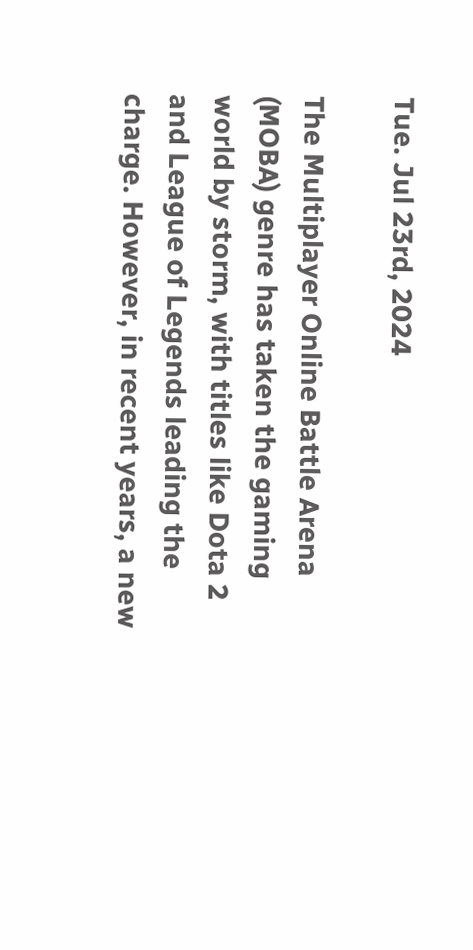Tue. Jul 23rd, 2024

The Multiplayer Online Battle Arena (MOBA) genre has taken the gaming world by storm, with titles like Dota 2 and League of Legends leading the charge. However, in recent years, a new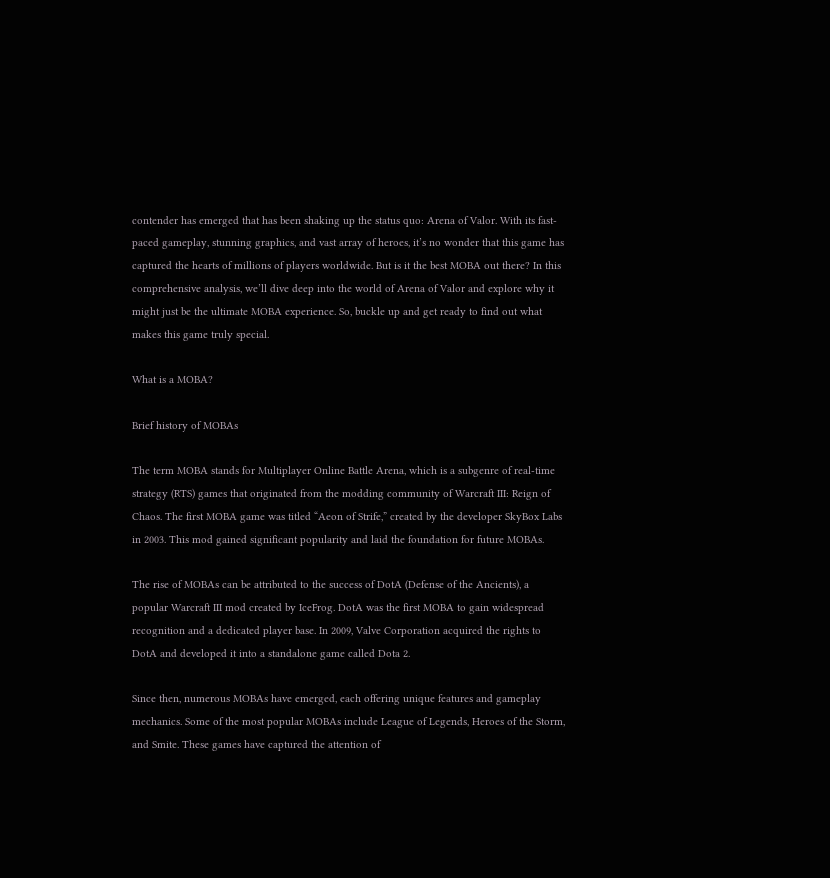contender has emerged that has been shaking up the status quo: Arena of Valor. With its fast-paced gameplay, stunning graphics, and vast array of heroes, it’s no wonder that this game has captured the hearts of millions of players worldwide. But is it the best MOBA out there? In this comprehensive analysis, we’ll dive deep into the world of Arena of Valor and explore why it might just be the ultimate MOBA experience. So, buckle up and get ready to find out what makes this game truly special.

What is a MOBA?

Brief history of MOBAs

The term MOBA stands for Multiplayer Online Battle Arena, which is a subgenre of real-time strategy (RTS) games that originated from the modding community of Warcraft III: Reign of Chaos. The first MOBA game was titled “Aeon of Strife,” created by the developer SkyBox Labs in 2003. This mod gained significant popularity and laid the foundation for future MOBAs.

The rise of MOBAs can be attributed to the success of DotA (Defense of the Ancients), a popular Warcraft III mod created by IceFrog. DotA was the first MOBA to gain widespread recognition and a dedicated player base. In 2009, Valve Corporation acquired the rights to DotA and developed it into a standalone game called Dota 2.

Since then, numerous MOBAs have emerged, each offering unique features and gameplay mechanics. Some of the most popular MOBAs include League of Legends, Heroes of the Storm, and Smite. These games have captured the attention of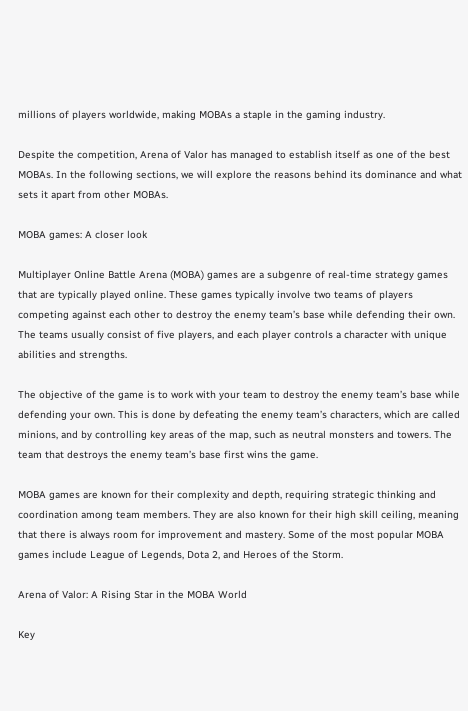millions of players worldwide, making MOBAs a staple in the gaming industry.

Despite the competition, Arena of Valor has managed to establish itself as one of the best MOBAs. In the following sections, we will explore the reasons behind its dominance and what sets it apart from other MOBAs.

MOBA games: A closer look

Multiplayer Online Battle Arena (MOBA) games are a subgenre of real-time strategy games that are typically played online. These games typically involve two teams of players competing against each other to destroy the enemy team’s base while defending their own. The teams usually consist of five players, and each player controls a character with unique abilities and strengths.

The objective of the game is to work with your team to destroy the enemy team’s base while defending your own. This is done by defeating the enemy team’s characters, which are called minions, and by controlling key areas of the map, such as neutral monsters and towers. The team that destroys the enemy team’s base first wins the game.

MOBA games are known for their complexity and depth, requiring strategic thinking and coordination among team members. They are also known for their high skill ceiling, meaning that there is always room for improvement and mastery. Some of the most popular MOBA games include League of Legends, Dota 2, and Heroes of the Storm.

Arena of Valor: A Rising Star in the MOBA World

Key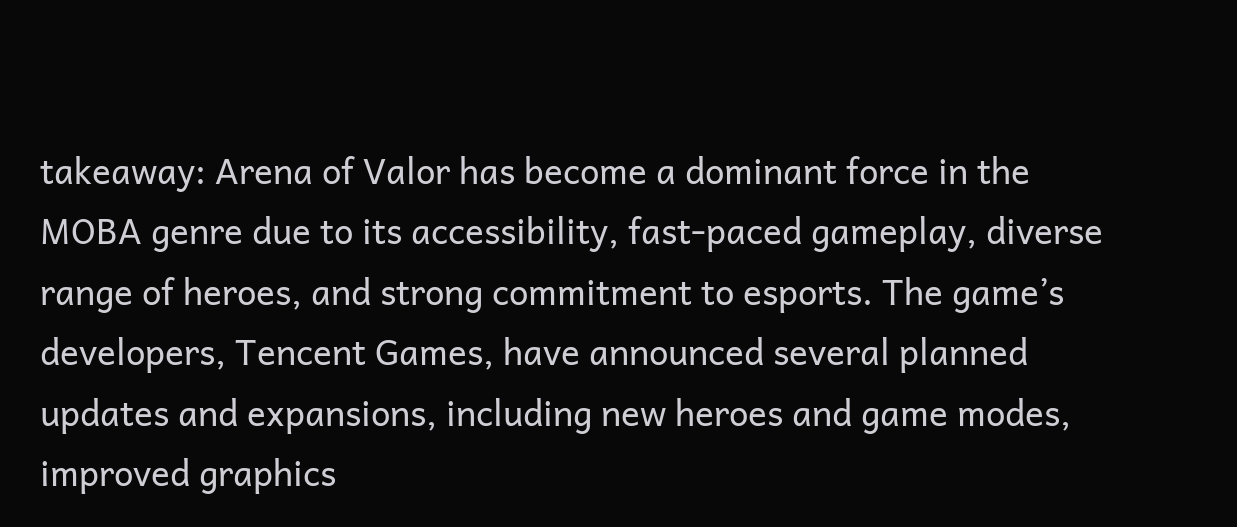takeaway: Arena of Valor has become a dominant force in the MOBA genre due to its accessibility, fast-paced gameplay, diverse range of heroes, and strong commitment to esports. The game’s developers, Tencent Games, have announced several planned updates and expansions, including new heroes and game modes, improved graphics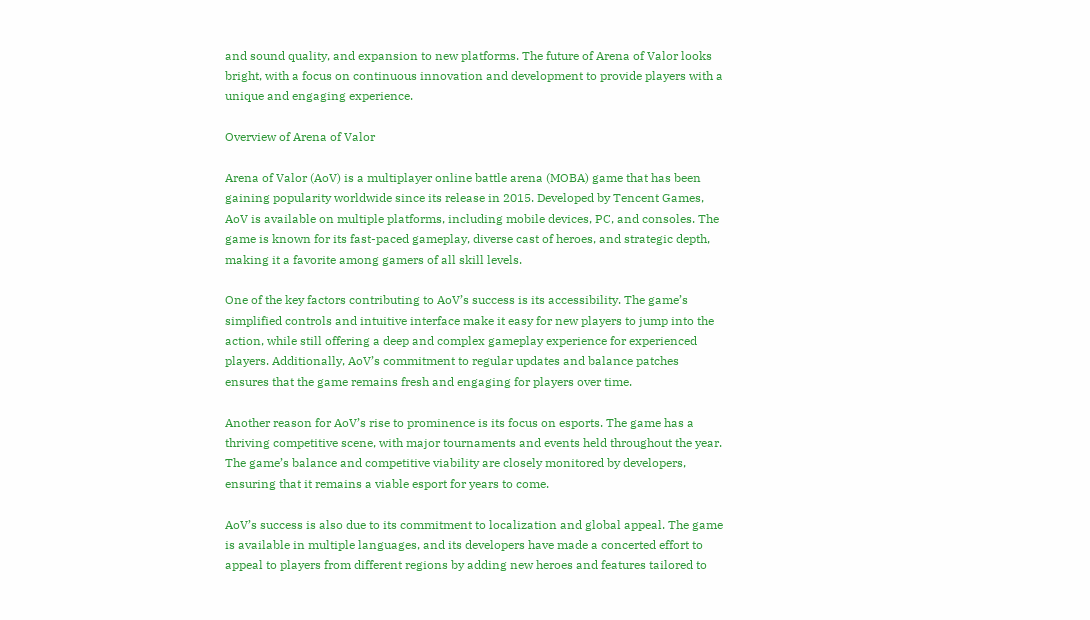and sound quality, and expansion to new platforms. The future of Arena of Valor looks bright, with a focus on continuous innovation and development to provide players with a unique and engaging experience.

Overview of Arena of Valor

Arena of Valor (AoV) is a multiplayer online battle arena (MOBA) game that has been gaining popularity worldwide since its release in 2015. Developed by Tencent Games, AoV is available on multiple platforms, including mobile devices, PC, and consoles. The game is known for its fast-paced gameplay, diverse cast of heroes, and strategic depth, making it a favorite among gamers of all skill levels.

One of the key factors contributing to AoV’s success is its accessibility. The game’s simplified controls and intuitive interface make it easy for new players to jump into the action, while still offering a deep and complex gameplay experience for experienced players. Additionally, AoV’s commitment to regular updates and balance patches ensures that the game remains fresh and engaging for players over time.

Another reason for AoV’s rise to prominence is its focus on esports. The game has a thriving competitive scene, with major tournaments and events held throughout the year. The game’s balance and competitive viability are closely monitored by developers, ensuring that it remains a viable esport for years to come.

AoV’s success is also due to its commitment to localization and global appeal. The game is available in multiple languages, and its developers have made a concerted effort to appeal to players from different regions by adding new heroes and features tailored to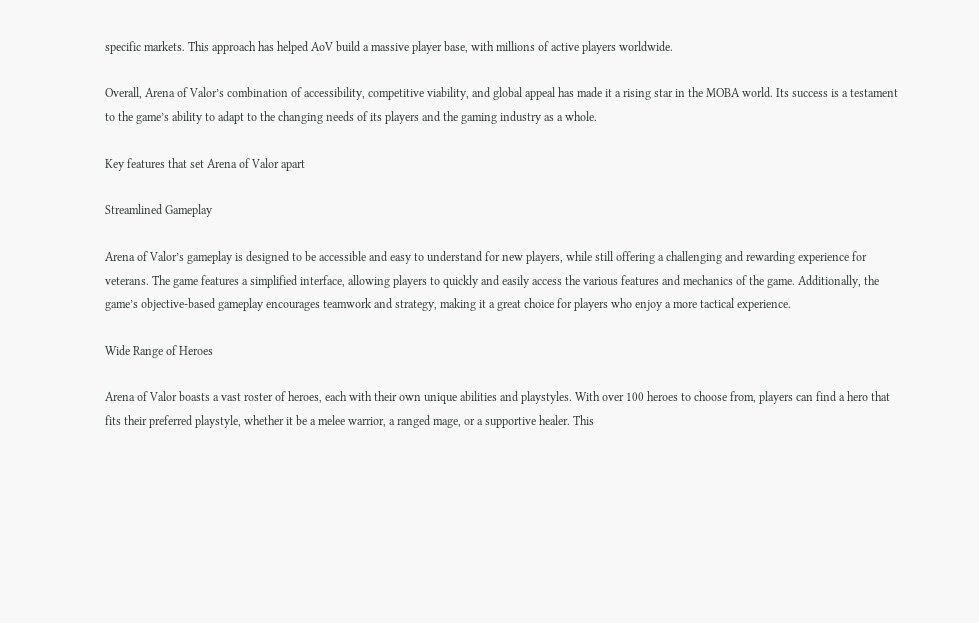specific markets. This approach has helped AoV build a massive player base, with millions of active players worldwide.

Overall, Arena of Valor’s combination of accessibility, competitive viability, and global appeal has made it a rising star in the MOBA world. Its success is a testament to the game’s ability to adapt to the changing needs of its players and the gaming industry as a whole.

Key features that set Arena of Valor apart

Streamlined Gameplay

Arena of Valor’s gameplay is designed to be accessible and easy to understand for new players, while still offering a challenging and rewarding experience for veterans. The game features a simplified interface, allowing players to quickly and easily access the various features and mechanics of the game. Additionally, the game’s objective-based gameplay encourages teamwork and strategy, making it a great choice for players who enjoy a more tactical experience.

Wide Range of Heroes

Arena of Valor boasts a vast roster of heroes, each with their own unique abilities and playstyles. With over 100 heroes to choose from, players can find a hero that fits their preferred playstyle, whether it be a melee warrior, a ranged mage, or a supportive healer. This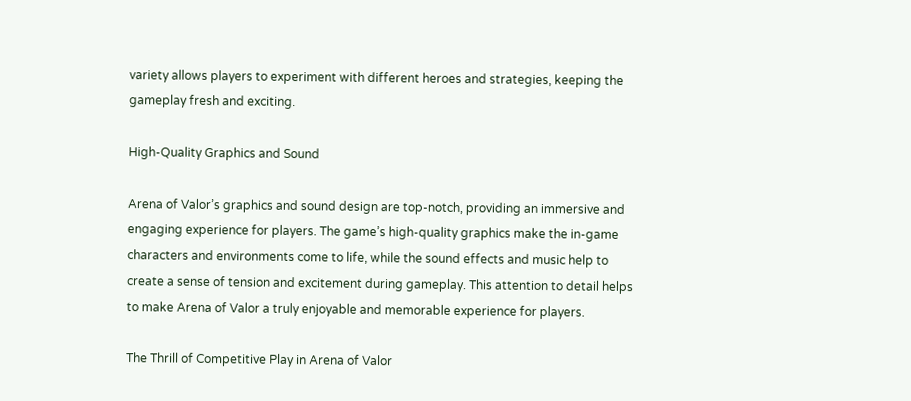variety allows players to experiment with different heroes and strategies, keeping the gameplay fresh and exciting.

High-Quality Graphics and Sound

Arena of Valor’s graphics and sound design are top-notch, providing an immersive and engaging experience for players. The game’s high-quality graphics make the in-game characters and environments come to life, while the sound effects and music help to create a sense of tension and excitement during gameplay. This attention to detail helps to make Arena of Valor a truly enjoyable and memorable experience for players.

The Thrill of Competitive Play in Arena of Valor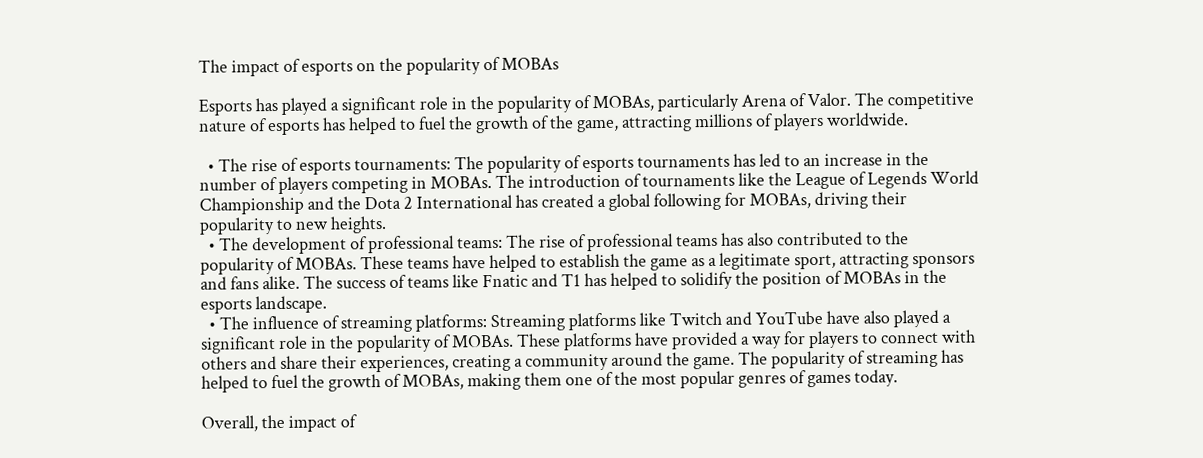The impact of esports on the popularity of MOBAs

Esports has played a significant role in the popularity of MOBAs, particularly Arena of Valor. The competitive nature of esports has helped to fuel the growth of the game, attracting millions of players worldwide.

  • The rise of esports tournaments: The popularity of esports tournaments has led to an increase in the number of players competing in MOBAs. The introduction of tournaments like the League of Legends World Championship and the Dota 2 International has created a global following for MOBAs, driving their popularity to new heights.
  • The development of professional teams: The rise of professional teams has also contributed to the popularity of MOBAs. These teams have helped to establish the game as a legitimate sport, attracting sponsors and fans alike. The success of teams like Fnatic and T1 has helped to solidify the position of MOBAs in the esports landscape.
  • The influence of streaming platforms: Streaming platforms like Twitch and YouTube have also played a significant role in the popularity of MOBAs. These platforms have provided a way for players to connect with others and share their experiences, creating a community around the game. The popularity of streaming has helped to fuel the growth of MOBAs, making them one of the most popular genres of games today.

Overall, the impact of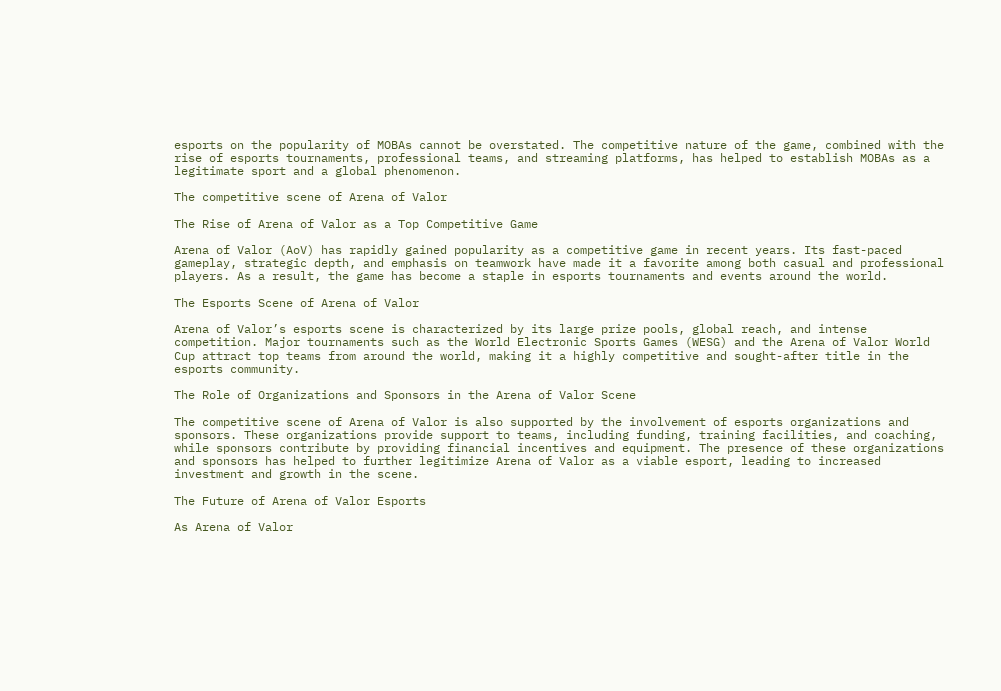esports on the popularity of MOBAs cannot be overstated. The competitive nature of the game, combined with the rise of esports tournaments, professional teams, and streaming platforms, has helped to establish MOBAs as a legitimate sport and a global phenomenon.

The competitive scene of Arena of Valor

The Rise of Arena of Valor as a Top Competitive Game

Arena of Valor (AoV) has rapidly gained popularity as a competitive game in recent years. Its fast-paced gameplay, strategic depth, and emphasis on teamwork have made it a favorite among both casual and professional players. As a result, the game has become a staple in esports tournaments and events around the world.

The Esports Scene of Arena of Valor

Arena of Valor’s esports scene is characterized by its large prize pools, global reach, and intense competition. Major tournaments such as the World Electronic Sports Games (WESG) and the Arena of Valor World Cup attract top teams from around the world, making it a highly competitive and sought-after title in the esports community.

The Role of Organizations and Sponsors in the Arena of Valor Scene

The competitive scene of Arena of Valor is also supported by the involvement of esports organizations and sponsors. These organizations provide support to teams, including funding, training facilities, and coaching, while sponsors contribute by providing financial incentives and equipment. The presence of these organizations and sponsors has helped to further legitimize Arena of Valor as a viable esport, leading to increased investment and growth in the scene.

The Future of Arena of Valor Esports

As Arena of Valor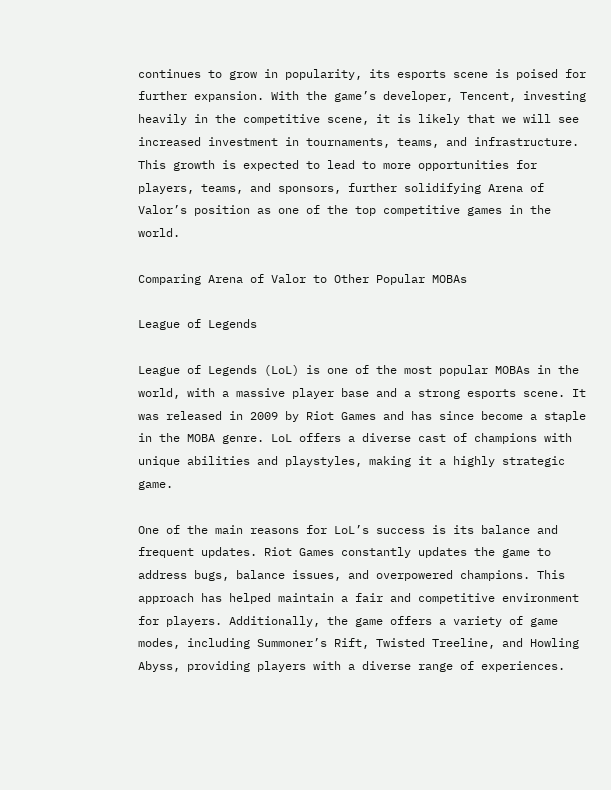continues to grow in popularity, its esports scene is poised for further expansion. With the game’s developer, Tencent, investing heavily in the competitive scene, it is likely that we will see increased investment in tournaments, teams, and infrastructure. This growth is expected to lead to more opportunities for players, teams, and sponsors, further solidifying Arena of Valor’s position as one of the top competitive games in the world.

Comparing Arena of Valor to Other Popular MOBAs

League of Legends

League of Legends (LoL) is one of the most popular MOBAs in the world, with a massive player base and a strong esports scene. It was released in 2009 by Riot Games and has since become a staple in the MOBA genre. LoL offers a diverse cast of champions with unique abilities and playstyles, making it a highly strategic game.

One of the main reasons for LoL’s success is its balance and frequent updates. Riot Games constantly updates the game to address bugs, balance issues, and overpowered champions. This approach has helped maintain a fair and competitive environment for players. Additionally, the game offers a variety of game modes, including Summoner’s Rift, Twisted Treeline, and Howling Abyss, providing players with a diverse range of experiences.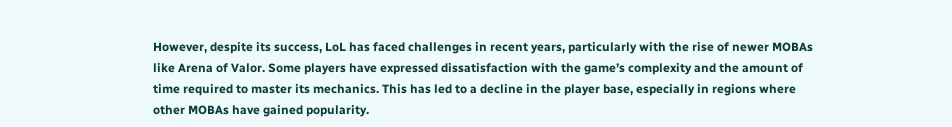However, despite its success, LoL has faced challenges in recent years, particularly with the rise of newer MOBAs like Arena of Valor. Some players have expressed dissatisfaction with the game’s complexity and the amount of time required to master its mechanics. This has led to a decline in the player base, especially in regions where other MOBAs have gained popularity.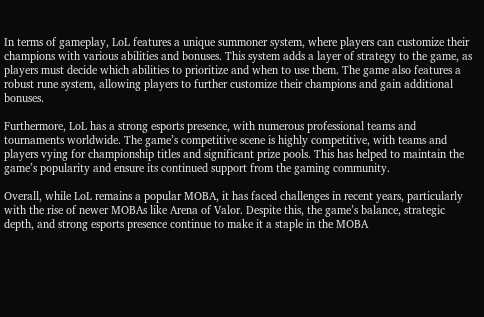In terms of gameplay, LoL features a unique summoner system, where players can customize their champions with various abilities and bonuses. This system adds a layer of strategy to the game, as players must decide which abilities to prioritize and when to use them. The game also features a robust rune system, allowing players to further customize their champions and gain additional bonuses.

Furthermore, LoL has a strong esports presence, with numerous professional teams and tournaments worldwide. The game’s competitive scene is highly competitive, with teams and players vying for championship titles and significant prize pools. This has helped to maintain the game’s popularity and ensure its continued support from the gaming community.

Overall, while LoL remains a popular MOBA, it has faced challenges in recent years, particularly with the rise of newer MOBAs like Arena of Valor. Despite this, the game’s balance, strategic depth, and strong esports presence continue to make it a staple in the MOBA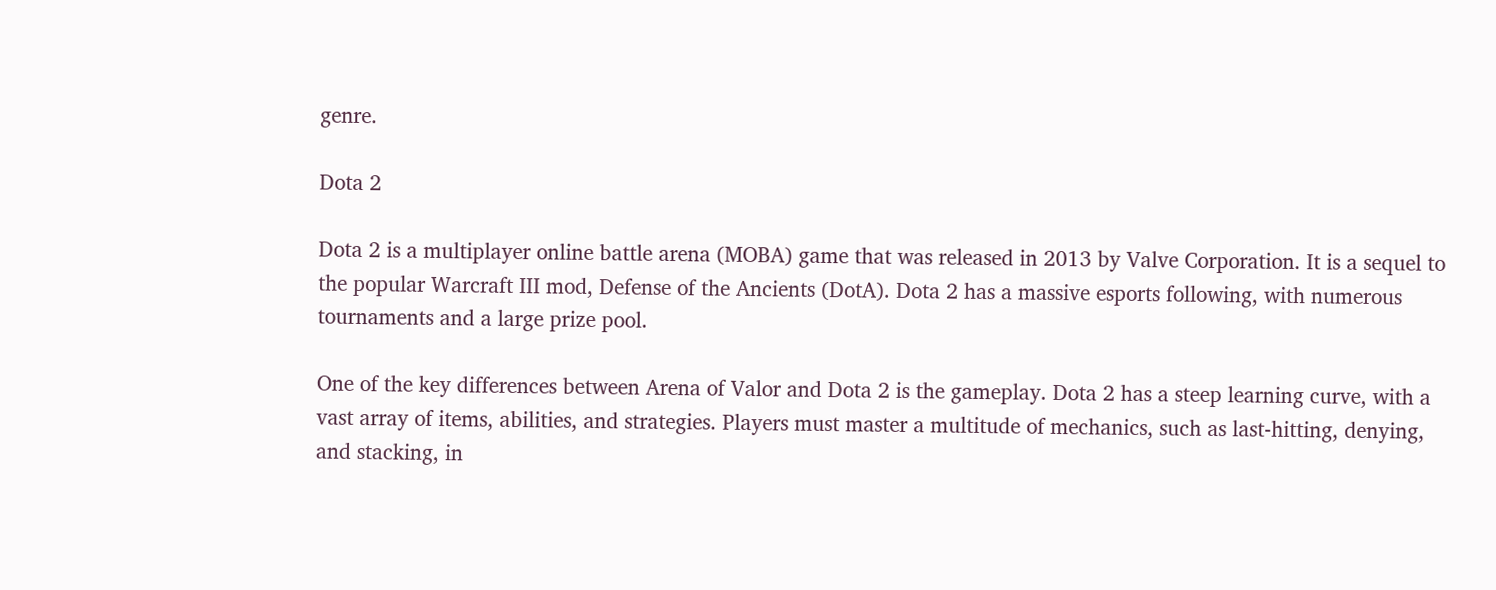genre.

Dota 2

Dota 2 is a multiplayer online battle arena (MOBA) game that was released in 2013 by Valve Corporation. It is a sequel to the popular Warcraft III mod, Defense of the Ancients (DotA). Dota 2 has a massive esports following, with numerous tournaments and a large prize pool.

One of the key differences between Arena of Valor and Dota 2 is the gameplay. Dota 2 has a steep learning curve, with a vast array of items, abilities, and strategies. Players must master a multitude of mechanics, such as last-hitting, denying, and stacking, in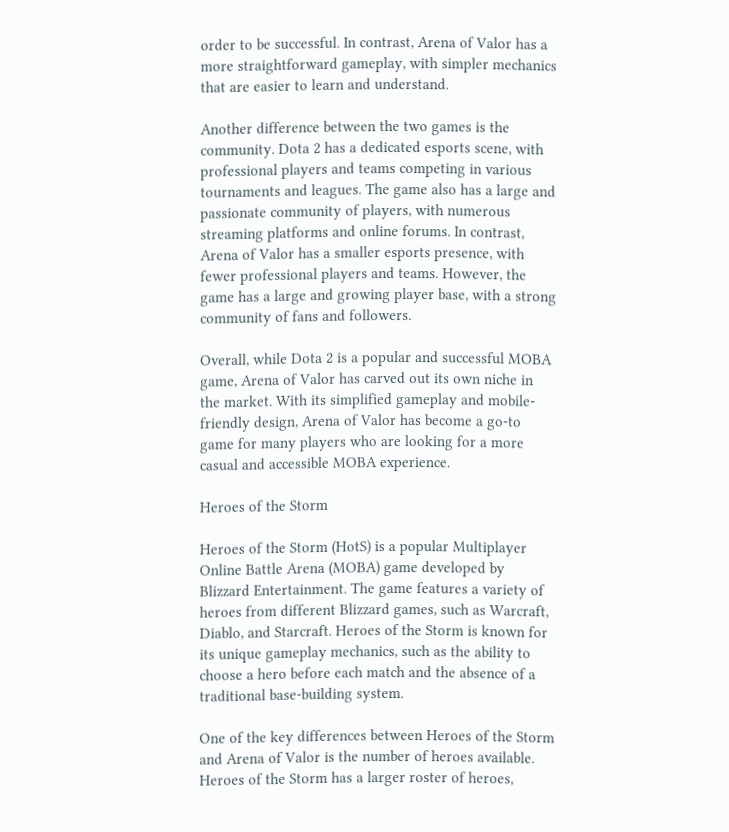order to be successful. In contrast, Arena of Valor has a more straightforward gameplay, with simpler mechanics that are easier to learn and understand.

Another difference between the two games is the community. Dota 2 has a dedicated esports scene, with professional players and teams competing in various tournaments and leagues. The game also has a large and passionate community of players, with numerous streaming platforms and online forums. In contrast, Arena of Valor has a smaller esports presence, with fewer professional players and teams. However, the game has a large and growing player base, with a strong community of fans and followers.

Overall, while Dota 2 is a popular and successful MOBA game, Arena of Valor has carved out its own niche in the market. With its simplified gameplay and mobile-friendly design, Arena of Valor has become a go-to game for many players who are looking for a more casual and accessible MOBA experience.

Heroes of the Storm

Heroes of the Storm (HotS) is a popular Multiplayer Online Battle Arena (MOBA) game developed by Blizzard Entertainment. The game features a variety of heroes from different Blizzard games, such as Warcraft, Diablo, and Starcraft. Heroes of the Storm is known for its unique gameplay mechanics, such as the ability to choose a hero before each match and the absence of a traditional base-building system.

One of the key differences between Heroes of the Storm and Arena of Valor is the number of heroes available. Heroes of the Storm has a larger roster of heroes,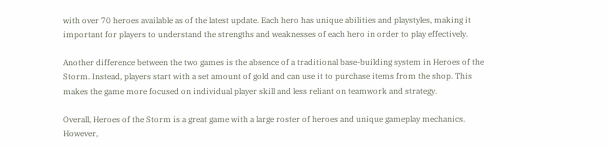with over 70 heroes available as of the latest update. Each hero has unique abilities and playstyles, making it important for players to understand the strengths and weaknesses of each hero in order to play effectively.

Another difference between the two games is the absence of a traditional base-building system in Heroes of the Storm. Instead, players start with a set amount of gold and can use it to purchase items from the shop. This makes the game more focused on individual player skill and less reliant on teamwork and strategy.

Overall, Heroes of the Storm is a great game with a large roster of heroes and unique gameplay mechanics. However,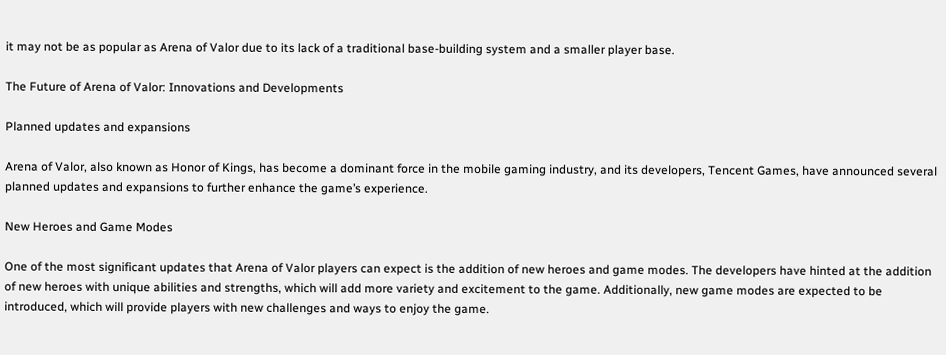it may not be as popular as Arena of Valor due to its lack of a traditional base-building system and a smaller player base.

The Future of Arena of Valor: Innovations and Developments

Planned updates and expansions

Arena of Valor, also known as Honor of Kings, has become a dominant force in the mobile gaming industry, and its developers, Tencent Games, have announced several planned updates and expansions to further enhance the game’s experience.

New Heroes and Game Modes

One of the most significant updates that Arena of Valor players can expect is the addition of new heroes and game modes. The developers have hinted at the addition of new heroes with unique abilities and strengths, which will add more variety and excitement to the game. Additionally, new game modes are expected to be introduced, which will provide players with new challenges and ways to enjoy the game.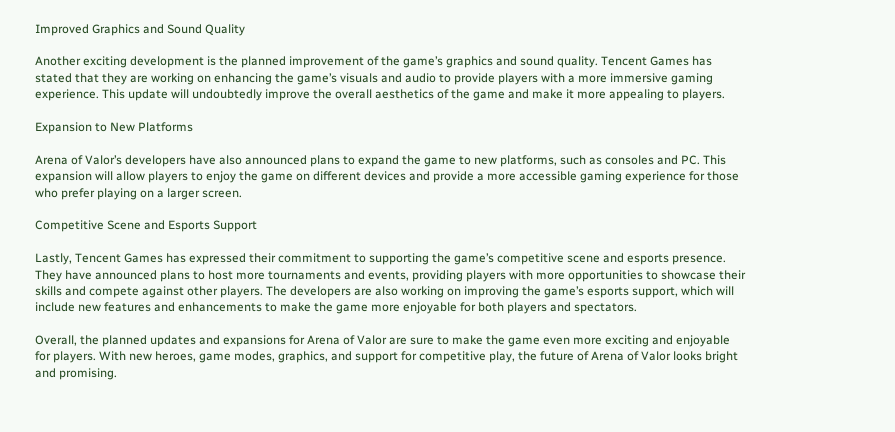Improved Graphics and Sound Quality

Another exciting development is the planned improvement of the game’s graphics and sound quality. Tencent Games has stated that they are working on enhancing the game’s visuals and audio to provide players with a more immersive gaming experience. This update will undoubtedly improve the overall aesthetics of the game and make it more appealing to players.

Expansion to New Platforms

Arena of Valor’s developers have also announced plans to expand the game to new platforms, such as consoles and PC. This expansion will allow players to enjoy the game on different devices and provide a more accessible gaming experience for those who prefer playing on a larger screen.

Competitive Scene and Esports Support

Lastly, Tencent Games has expressed their commitment to supporting the game’s competitive scene and esports presence. They have announced plans to host more tournaments and events, providing players with more opportunities to showcase their skills and compete against other players. The developers are also working on improving the game’s esports support, which will include new features and enhancements to make the game more enjoyable for both players and spectators.

Overall, the planned updates and expansions for Arena of Valor are sure to make the game even more exciting and enjoyable for players. With new heroes, game modes, graphics, and support for competitive play, the future of Arena of Valor looks bright and promising.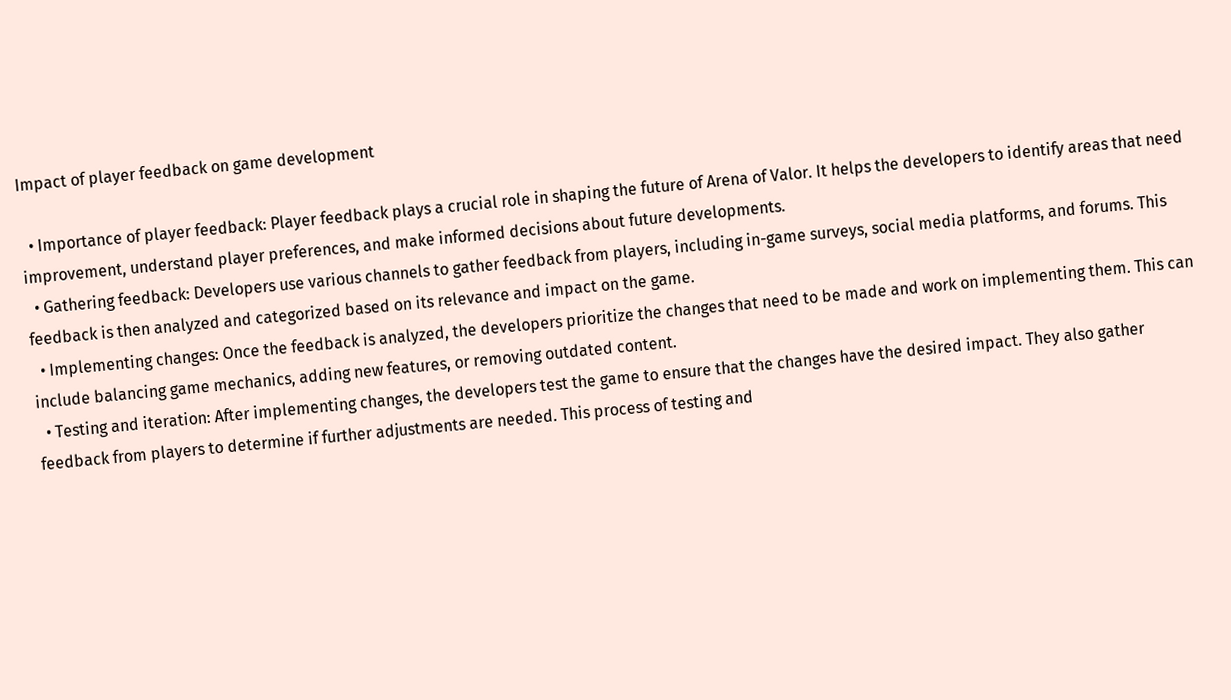Impact of player feedback on game development

  • Importance of player feedback: Player feedback plays a crucial role in shaping the future of Arena of Valor. It helps the developers to identify areas that need improvement, understand player preferences, and make informed decisions about future developments.
  • Gathering feedback: Developers use various channels to gather feedback from players, including in-game surveys, social media platforms, and forums. This feedback is then analyzed and categorized based on its relevance and impact on the game.
  • Implementing changes: Once the feedback is analyzed, the developers prioritize the changes that need to be made and work on implementing them. This can include balancing game mechanics, adding new features, or removing outdated content.
  • Testing and iteration: After implementing changes, the developers test the game to ensure that the changes have the desired impact. They also gather feedback from players to determine if further adjustments are needed. This process of testing and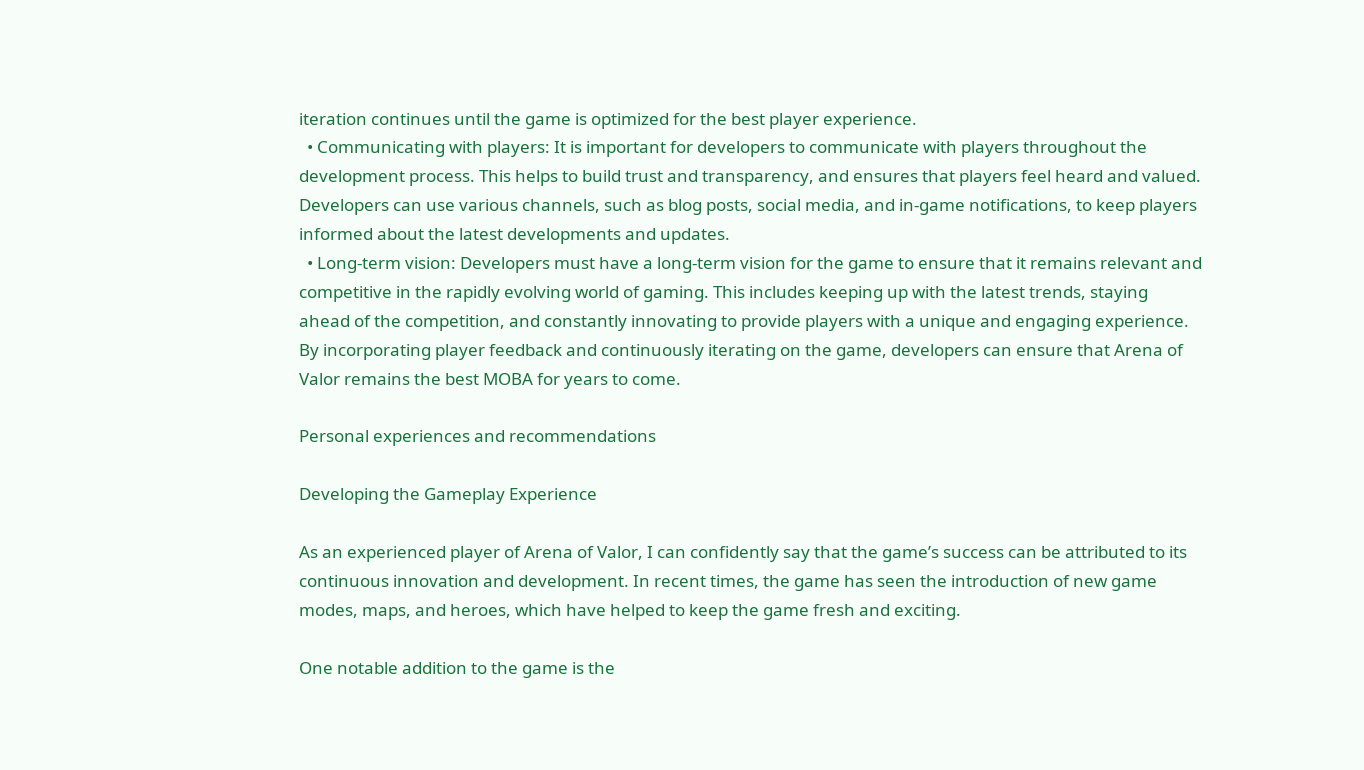iteration continues until the game is optimized for the best player experience.
  • Communicating with players: It is important for developers to communicate with players throughout the development process. This helps to build trust and transparency, and ensures that players feel heard and valued. Developers can use various channels, such as blog posts, social media, and in-game notifications, to keep players informed about the latest developments and updates.
  • Long-term vision: Developers must have a long-term vision for the game to ensure that it remains relevant and competitive in the rapidly evolving world of gaming. This includes keeping up with the latest trends, staying ahead of the competition, and constantly innovating to provide players with a unique and engaging experience. By incorporating player feedback and continuously iterating on the game, developers can ensure that Arena of Valor remains the best MOBA for years to come.

Personal experiences and recommendations

Developing the Gameplay Experience

As an experienced player of Arena of Valor, I can confidently say that the game’s success can be attributed to its continuous innovation and development. In recent times, the game has seen the introduction of new game modes, maps, and heroes, which have helped to keep the game fresh and exciting.

One notable addition to the game is the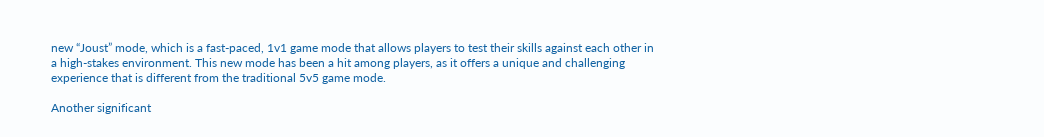new “Joust” mode, which is a fast-paced, 1v1 game mode that allows players to test their skills against each other in a high-stakes environment. This new mode has been a hit among players, as it offers a unique and challenging experience that is different from the traditional 5v5 game mode.

Another significant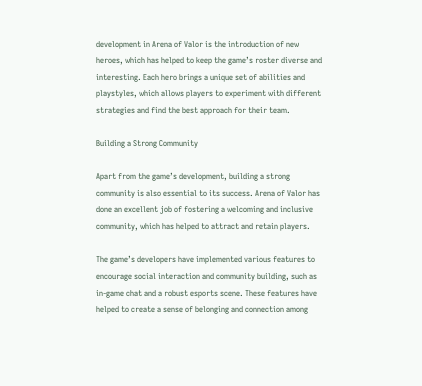development in Arena of Valor is the introduction of new heroes, which has helped to keep the game’s roster diverse and interesting. Each hero brings a unique set of abilities and playstyles, which allows players to experiment with different strategies and find the best approach for their team.

Building a Strong Community

Apart from the game’s development, building a strong community is also essential to its success. Arena of Valor has done an excellent job of fostering a welcoming and inclusive community, which has helped to attract and retain players.

The game’s developers have implemented various features to encourage social interaction and community building, such as in-game chat and a robust esports scene. These features have helped to create a sense of belonging and connection among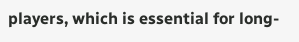players, which is essential for long-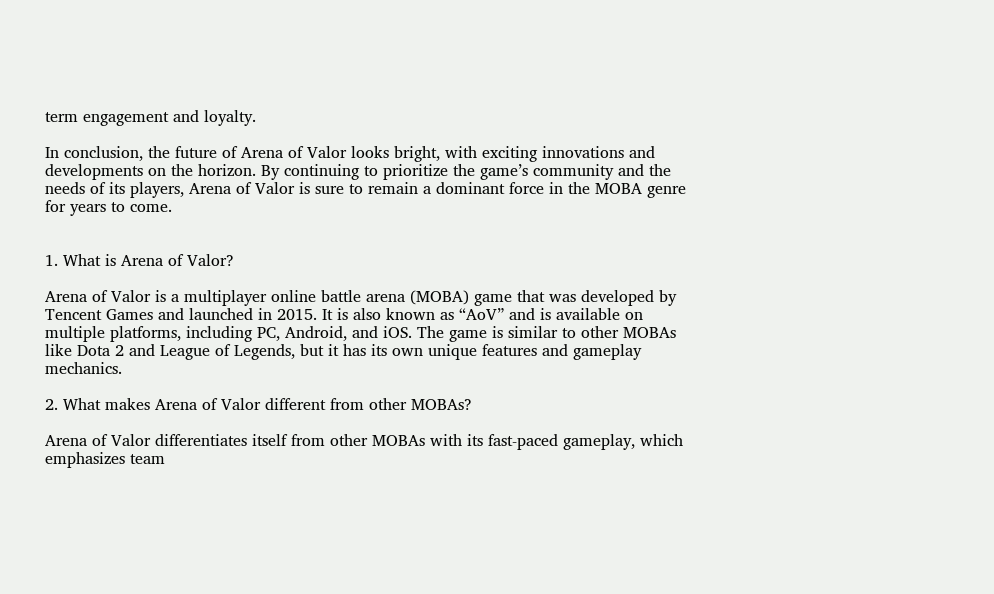term engagement and loyalty.

In conclusion, the future of Arena of Valor looks bright, with exciting innovations and developments on the horizon. By continuing to prioritize the game’s community and the needs of its players, Arena of Valor is sure to remain a dominant force in the MOBA genre for years to come.


1. What is Arena of Valor?

Arena of Valor is a multiplayer online battle arena (MOBA) game that was developed by Tencent Games and launched in 2015. It is also known as “AoV” and is available on multiple platforms, including PC, Android, and iOS. The game is similar to other MOBAs like Dota 2 and League of Legends, but it has its own unique features and gameplay mechanics.

2. What makes Arena of Valor different from other MOBAs?

Arena of Valor differentiates itself from other MOBAs with its fast-paced gameplay, which emphasizes team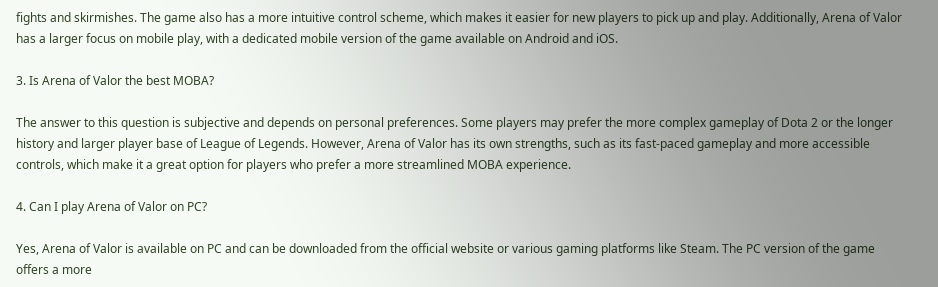fights and skirmishes. The game also has a more intuitive control scheme, which makes it easier for new players to pick up and play. Additionally, Arena of Valor has a larger focus on mobile play, with a dedicated mobile version of the game available on Android and iOS.

3. Is Arena of Valor the best MOBA?

The answer to this question is subjective and depends on personal preferences. Some players may prefer the more complex gameplay of Dota 2 or the longer history and larger player base of League of Legends. However, Arena of Valor has its own strengths, such as its fast-paced gameplay and more accessible controls, which make it a great option for players who prefer a more streamlined MOBA experience.

4. Can I play Arena of Valor on PC?

Yes, Arena of Valor is available on PC and can be downloaded from the official website or various gaming platforms like Steam. The PC version of the game offers a more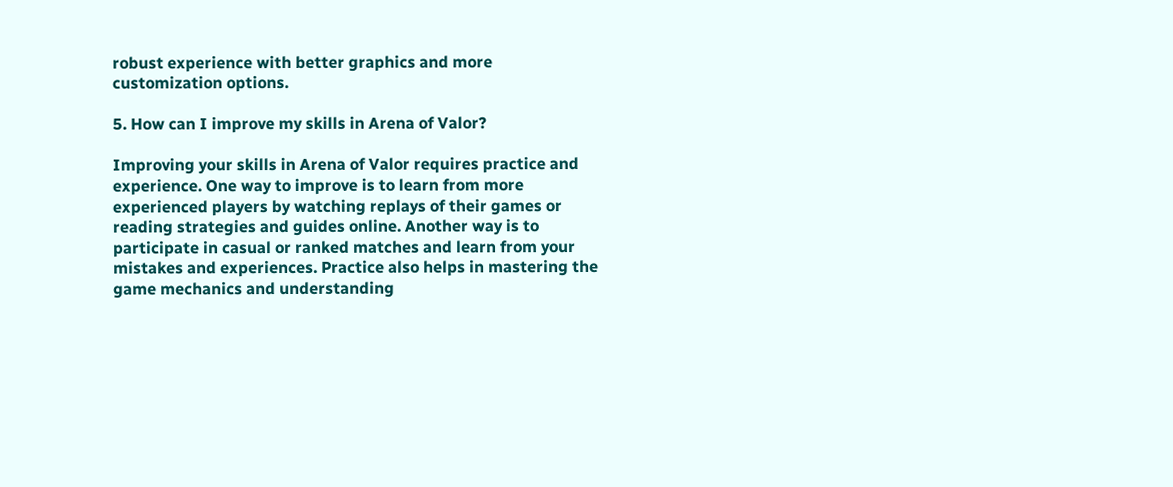robust experience with better graphics and more customization options.

5. How can I improve my skills in Arena of Valor?

Improving your skills in Arena of Valor requires practice and experience. One way to improve is to learn from more experienced players by watching replays of their games or reading strategies and guides online. Another way is to participate in casual or ranked matches and learn from your mistakes and experiences. Practice also helps in mastering the game mechanics and understanding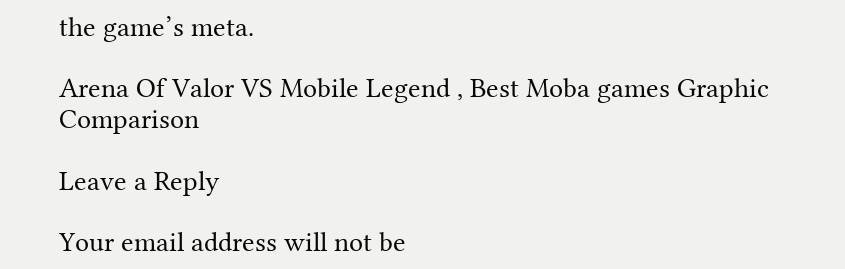the game’s meta.

Arena Of Valor VS Mobile Legend , Best Moba games Graphic Comparison

Leave a Reply

Your email address will not be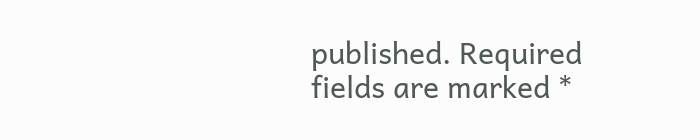published. Required fields are marked *